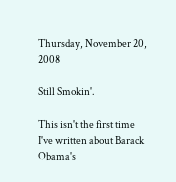Thursday, November 20, 2008

Still Smokin'.

This isn't the first time I've written about Barack Obama's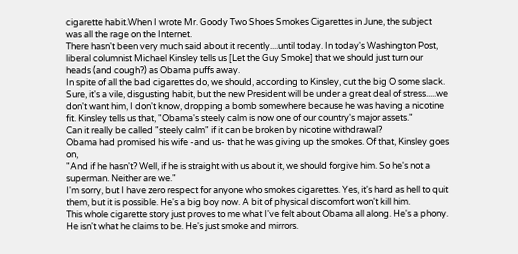cigarette habit.When I wrote Mr. Goody Two Shoes Smokes Cigarettes in June, the subject was all the rage on the Internet.
There hasn't been very much said about it recently....until today. In today's Washington Post, liberal columnist Michael Kinsley tells us [Let the Guy Smoke] that we should just turn our heads (and cough?) as Obama puffs away.
In spite of all the bad cigarettes do, we should, according to Kinsley, cut the big O some slack. Sure, it's a vile, disgusting habit, but the new President will be under a great deal of stress.....we don't want him, I don't know, dropping a bomb somewhere because he was having a nicotine fit. Kinsley tells us that, "Obama's steely calm is now one of our country's major assets."
Can it really be called "steely calm" if it can be broken by nicotine withdrawal?
Obama had promised his wife -and us- that he was giving up the smokes. Of that, Kinsley goes on,
"And if he hasn't? Well, if he is straight with us about it, we should forgive him. So he's not a superman. Neither are we."
I'm sorry, but I have zero respect for anyone who smokes cigarettes. Yes, it's hard as hell to quit them, but it is possible. He's a big boy now. A bit of physical discomfort won't kill him.
This whole cigarette story just proves to me what I've felt about Obama all along. He's a phony. He isn't what he claims to be. He's just smoke and mirrors.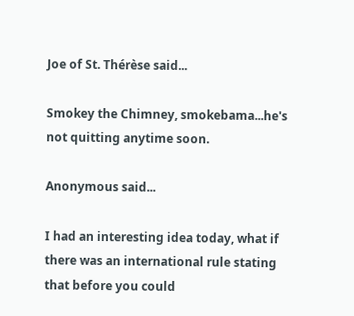Joe of St. Thérèse said...

Smokey the Chimney, smokebama...he's not quitting anytime soon.

Anonymous said...

I had an interesting idea today, what if there was an international rule stating that before you could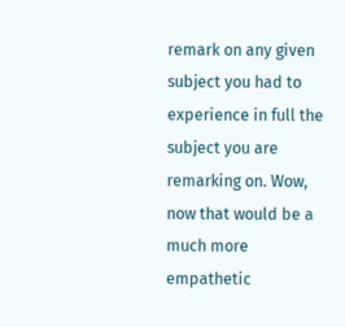remark on any given subject you had to experience in full the subject you are remarking on. Wow, now that would be a much more empathetic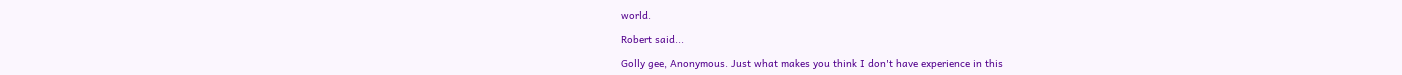world.

Robert said...

Golly gee, Anonymous. Just what makes you think I don't have experience in this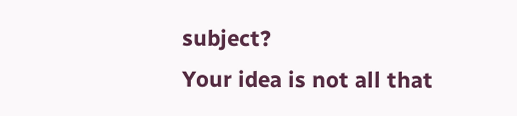subject?
Your idea is not all that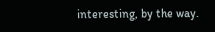interesting, by the way.